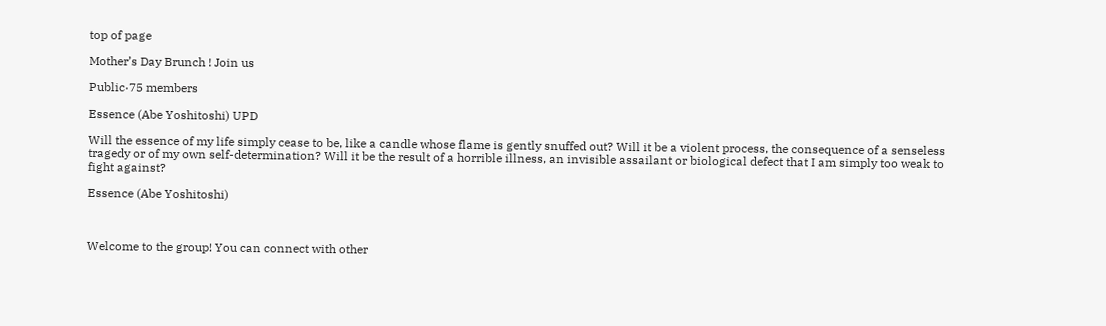top of page

Mother’s Day Brunch ! Join us

Public·75 members

Essence (Abe Yoshitoshi) UPD

Will the essence of my life simply cease to be, like a candle whose flame is gently snuffed out? Will it be a violent process, the consequence of a senseless tragedy or of my own self-determination? Will it be the result of a horrible illness, an invisible assailant or biological defect that I am simply too weak to fight against?

Essence (Abe Yoshitoshi)



Welcome to the group! You can connect with other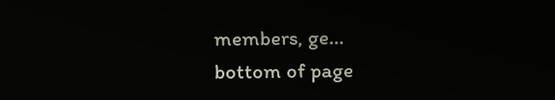members, ge...
bottom of page